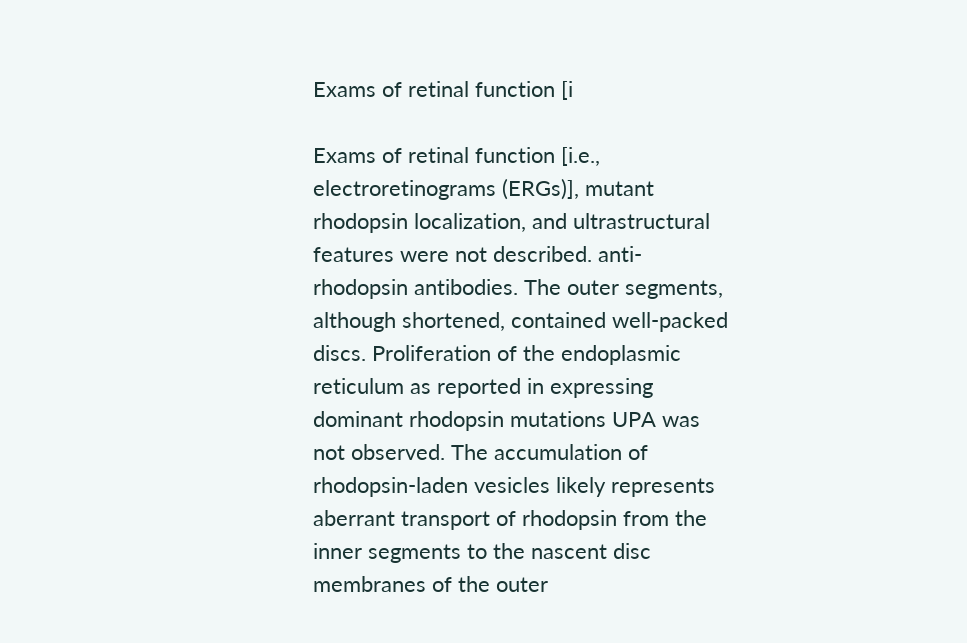Exams of retinal function [i

Exams of retinal function [i.e., electroretinograms (ERGs)], mutant rhodopsin localization, and ultrastructural features were not described. anti-rhodopsin antibodies. The outer segments, although shortened, contained well-packed discs. Proliferation of the endoplasmic reticulum as reported in expressing dominant rhodopsin mutations UPA was not observed. The accumulation of rhodopsin-laden vesicles likely represents aberrant transport of rhodopsin from the inner segments to the nascent disc membranes of the outer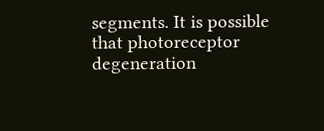segments. It is possible that photoreceptor degeneration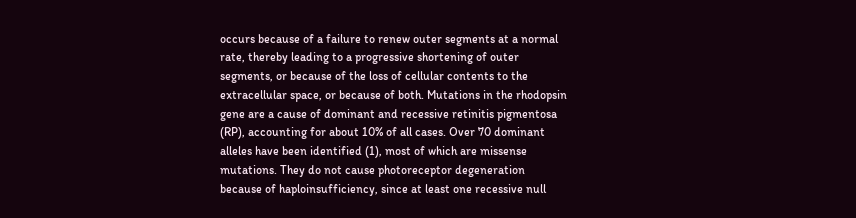occurs because of a failure to renew outer segments at a normal rate, thereby leading to a progressive shortening of outer segments, or because of the loss of cellular contents to the extracellular space, or because of both. Mutations in the rhodopsin gene are a cause of dominant and recessive retinitis pigmentosa (RP), accounting for about 10% of all cases. Over 70 dominant alleles have been identified (1), most of which are missense mutations. They do not cause photoreceptor degeneration because of haploinsufficiency, since at least one recessive null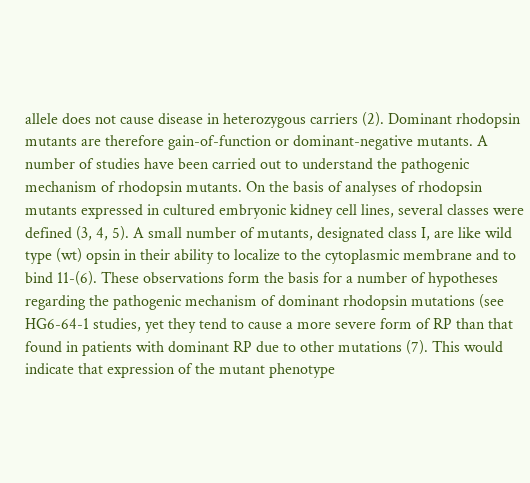allele does not cause disease in heterozygous carriers (2). Dominant rhodopsin mutants are therefore gain-of-function or dominant-negative mutants. A number of studies have been carried out to understand the pathogenic mechanism of rhodopsin mutants. On the basis of analyses of rhodopsin mutants expressed in cultured embryonic kidney cell lines, several classes were defined (3, 4, 5). A small number of mutants, designated class I, are like wild type (wt) opsin in their ability to localize to the cytoplasmic membrane and to bind 11-(6). These observations form the basis for a number of hypotheses regarding the pathogenic mechanism of dominant rhodopsin mutations (see HG6-64-1 studies, yet they tend to cause a more severe form of RP than that found in patients with dominant RP due to other mutations (7). This would indicate that expression of the mutant phenotype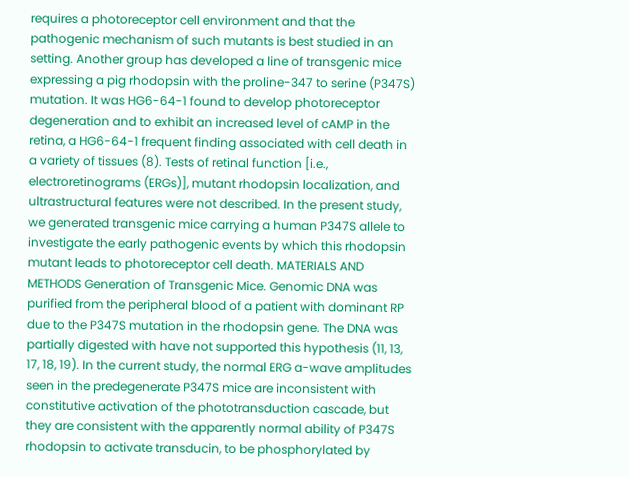requires a photoreceptor cell environment and that the pathogenic mechanism of such mutants is best studied in an setting. Another group has developed a line of transgenic mice expressing a pig rhodopsin with the proline-347 to serine (P347S) mutation. It was HG6-64-1 found to develop photoreceptor degeneration and to exhibit an increased level of cAMP in the retina, a HG6-64-1 frequent finding associated with cell death in a variety of tissues (8). Tests of retinal function [i.e., electroretinograms (ERGs)], mutant rhodopsin localization, and ultrastructural features were not described. In the present study, we generated transgenic mice carrying a human P347S allele to investigate the early pathogenic events by which this rhodopsin mutant leads to photoreceptor cell death. MATERIALS AND METHODS Generation of Transgenic Mice. Genomic DNA was purified from the peripheral blood of a patient with dominant RP due to the P347S mutation in the rhodopsin gene. The DNA was partially digested with have not supported this hypothesis (11, 13, 17, 18, 19). In the current study, the normal ERG a-wave amplitudes seen in the predegenerate P347S mice are inconsistent with constitutive activation of the phototransduction cascade, but they are consistent with the apparently normal ability of P347S rhodopsin to activate transducin, to be phosphorylated by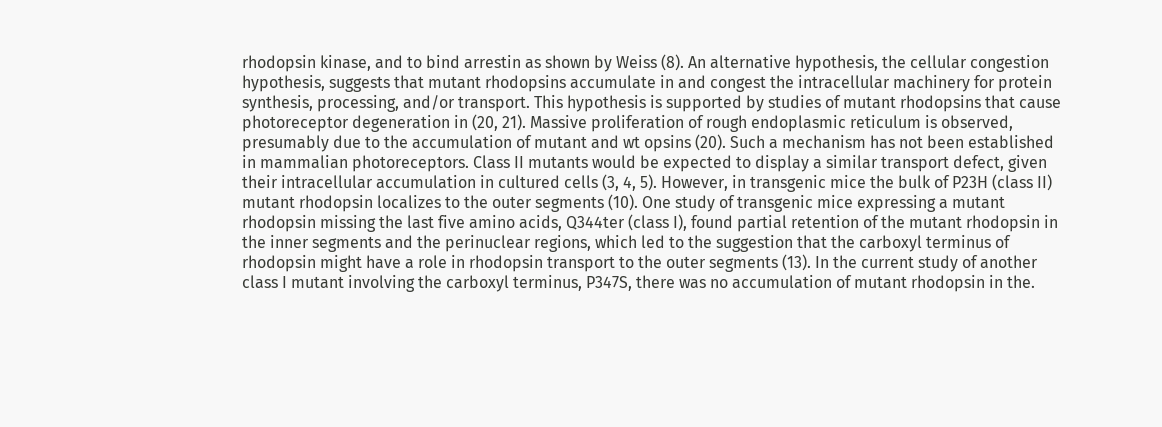rhodopsin kinase, and to bind arrestin as shown by Weiss (8). An alternative hypothesis, the cellular congestion hypothesis, suggests that mutant rhodopsins accumulate in and congest the intracellular machinery for protein synthesis, processing, and/or transport. This hypothesis is supported by studies of mutant rhodopsins that cause photoreceptor degeneration in (20, 21). Massive proliferation of rough endoplasmic reticulum is observed, presumably due to the accumulation of mutant and wt opsins (20). Such a mechanism has not been established in mammalian photoreceptors. Class II mutants would be expected to display a similar transport defect, given their intracellular accumulation in cultured cells (3, 4, 5). However, in transgenic mice the bulk of P23H (class II) mutant rhodopsin localizes to the outer segments (10). One study of transgenic mice expressing a mutant rhodopsin missing the last five amino acids, Q344ter (class I), found partial retention of the mutant rhodopsin in the inner segments and the perinuclear regions, which led to the suggestion that the carboxyl terminus of rhodopsin might have a role in rhodopsin transport to the outer segments (13). In the current study of another class I mutant involving the carboxyl terminus, P347S, there was no accumulation of mutant rhodopsin in the.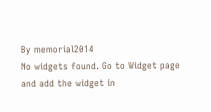By memorial2014
No widgets found. Go to Widget page and add the widget in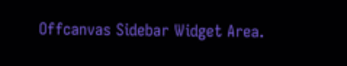Offcanvas Sidebar Widget Area.